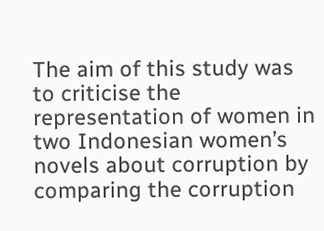The aim of this study was to criticise the representation of women in two Indonesian women’s novels about corruption by comparing the corruption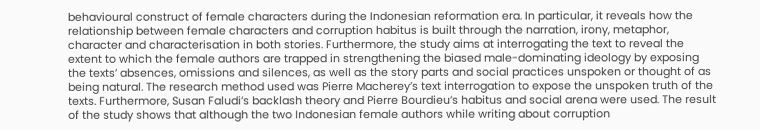behavioural construct of female characters during the Indonesian reformation era. In particular, it reveals how the relationship between female characters and corruption habitus is built through the narration, irony, metaphor, character and characterisation in both stories. Furthermore, the study aims at interrogating the text to reveal the extent to which the female authors are trapped in strengthening the biased male-dominating ideology by exposing the texts’ absences, omissions and silences, as well as the story parts and social practices unspoken or thought of as being natural. The research method used was Pierre Macherey’s text interrogation to expose the unspoken truth of the texts. Furthermore, Susan Faludi’s backlash theory and Pierre Bourdieu’s habitus and social arena were used. The result of the study shows that although the two Indonesian female authors while writing about corruption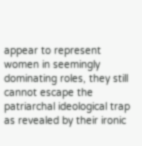appear to represent women in seemingly dominating roles, they still cannot escape the patriarchal ideological trap as revealed by their ironic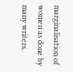marginalisation of women as done by many writers.